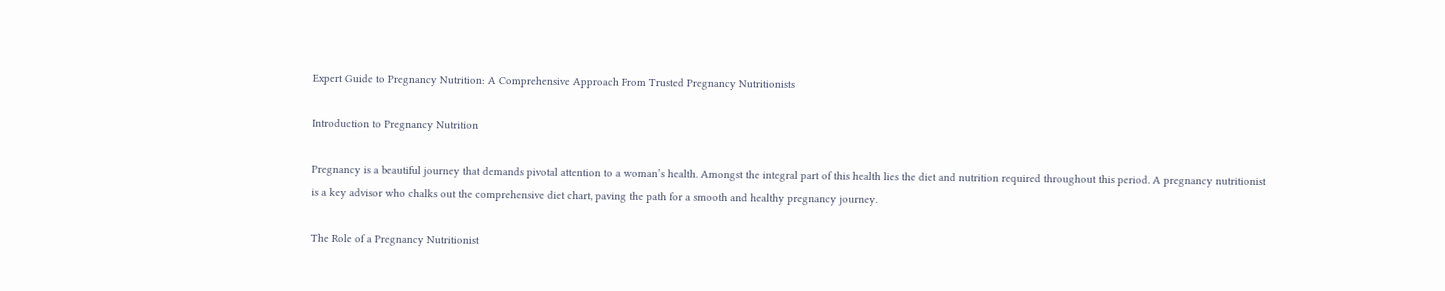Expert Guide to Pregnancy Nutrition: A Comprehensive Approach From Trusted Pregnancy Nutritionists

Introduction to Pregnancy Nutrition

Pregnancy is a beautiful journey that demands pivotal attention to a woman’s health. Amongst the integral part of this health lies the diet and nutrition required throughout this period. A pregnancy nutritionist is a key advisor who chalks out the comprehensive diet chart, paving the path for a smooth and healthy pregnancy journey.

The Role of a Pregnancy Nutritionist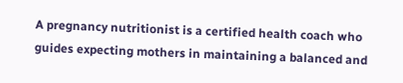A pregnancy nutritionist is a certified health coach who guides expecting mothers in maintaining a balanced and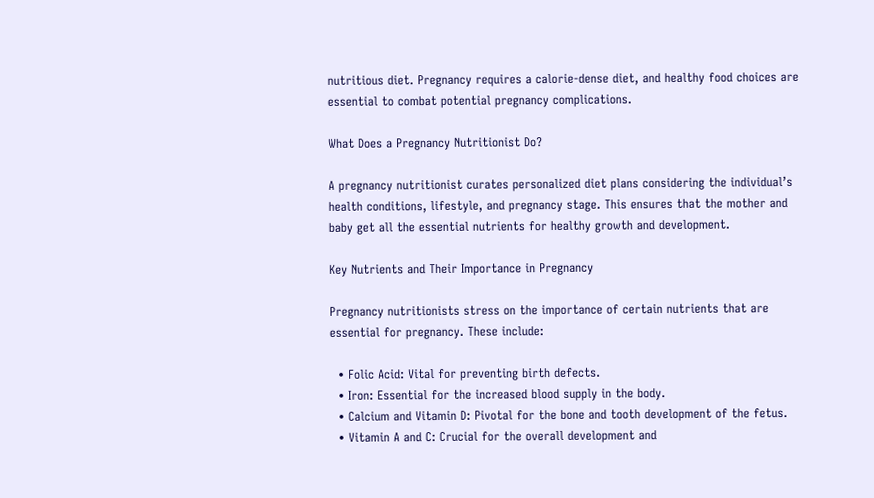nutritious diet. Pregnancy requires a calorie-dense diet, and healthy food choices are essential to combat potential pregnancy complications.

What Does a Pregnancy Nutritionist Do?

A pregnancy nutritionist curates personalized diet plans considering the individual’s health conditions, lifestyle, and pregnancy stage. This ensures that the mother and baby get all the essential nutrients for healthy growth and development.

Key Nutrients and Their Importance in Pregnancy

Pregnancy nutritionists stress on the importance of certain nutrients that are essential for pregnancy. These include:

  • Folic Acid: Vital for preventing birth defects.
  • Iron: Essential for the increased blood supply in the body.
  • Calcium and Vitamin D: Pivotal for the bone and tooth development of the fetus.
  • Vitamin A and C: Crucial for the overall development and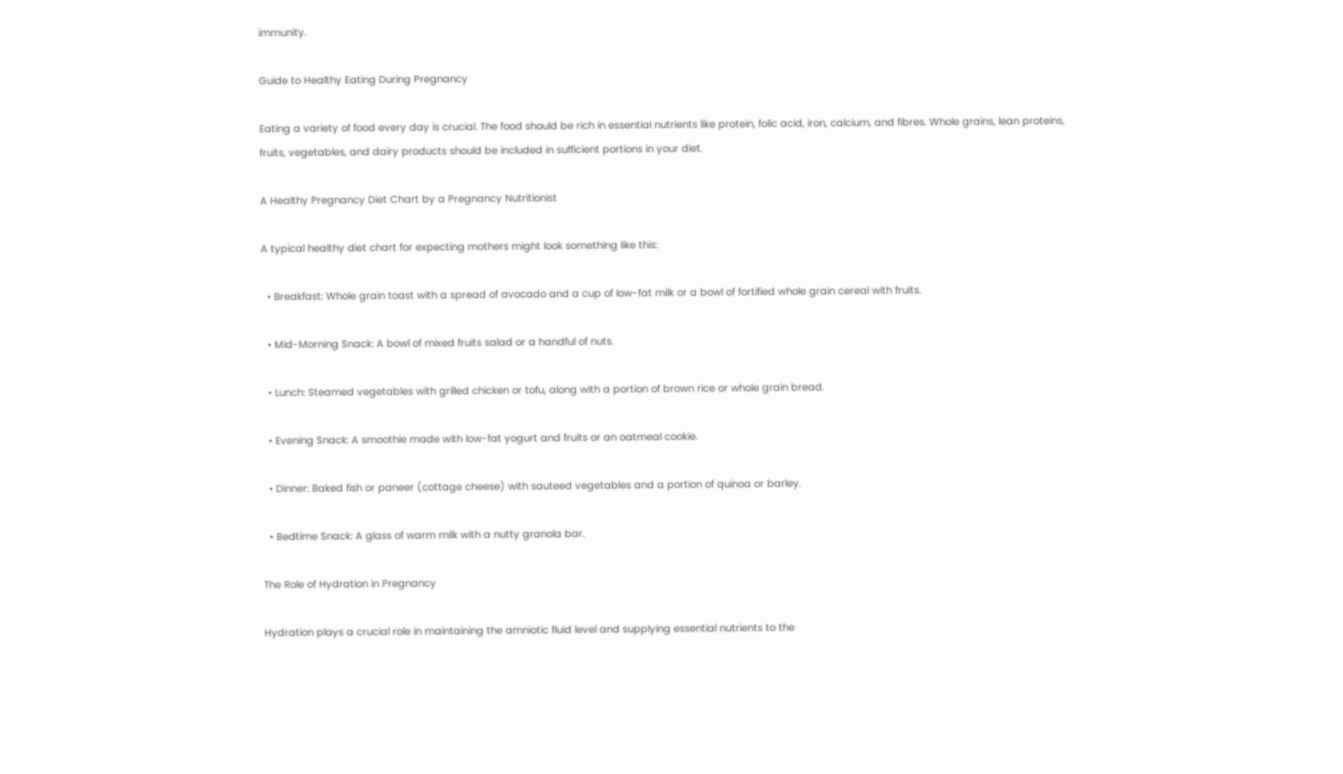immunity.

Guide to Healthy Eating During Pregnancy

Eating a variety of food every day is crucial. The food should be rich in essential nutrients like protein, folic acid, iron, calcium, and fibres. Whole grains, lean proteins, fruits, vegetables, and dairy products should be included in sufficient portions in your diet.

A Healthy Pregnancy Diet Chart by a Pregnancy Nutritionist

A typical healthy diet chart for expecting mothers might look something like this:

  • Breakfast: Whole grain toast with a spread of avocado and a cup of low-fat milk or a bowl of fortified whole grain cereal with fruits.

  • Mid-Morning Snack: A bowl of mixed fruits salad or a handful of nuts.

  • Lunch: Steamed vegetables with grilled chicken or tofu, along with a portion of brown rice or whole grain bread.

  • Evening Snack: A smoothie made with low-fat yogurt and fruits or an oatmeal cookie.

  • Dinner: Baked fish or paneer (cottage cheese) with sauteed vegetables and a portion of quinoa or barley.

  • Bedtime Snack: A glass of warm milk with a nutty granola bar.

The Role of Hydration in Pregnancy

Hydration plays a crucial role in maintaining the amniotic fluid level and supplying essential nutrients to the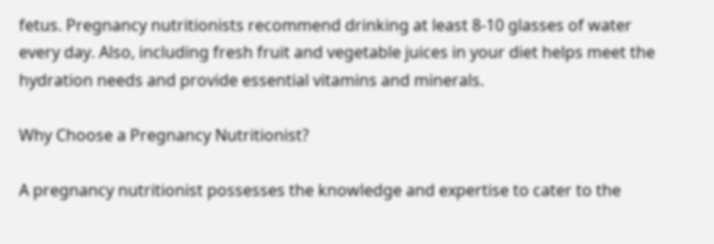fetus. Pregnancy nutritionists recommend drinking at least 8-10 glasses of water every day. Also, including fresh fruit and vegetable juices in your diet helps meet the hydration needs and provide essential vitamins and minerals.

Why Choose a Pregnancy Nutritionist?

A pregnancy nutritionist possesses the knowledge and expertise to cater to the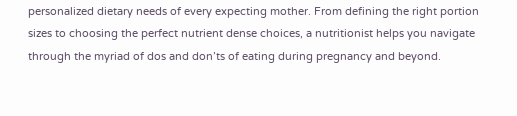personalized dietary needs of every expecting mother. From defining the right portion sizes to choosing the perfect nutrient dense choices, a nutritionist helps you navigate through the myriad of dos and don’ts of eating during pregnancy and beyond.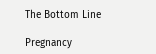The Bottom Line

Pregnancy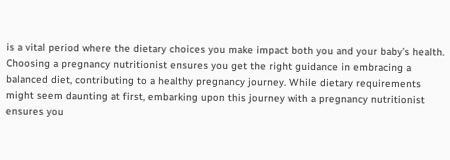is a vital period where the dietary choices you make impact both you and your baby’s health. Choosing a pregnancy nutritionist ensures you get the right guidance in embracing a balanced diet, contributing to a healthy pregnancy journey. While dietary requirements might seem daunting at first, embarking upon this journey with a pregnancy nutritionist ensures you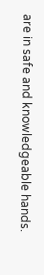are in safe and knowledgeable hands.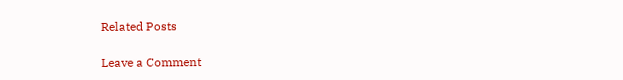Related Posts

Leave a Comment